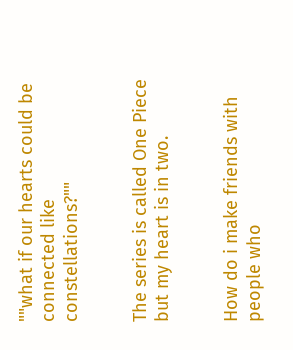""what if our hearts could be connected like constellations?""


The series is called One Piece but my heart is in two.


How do i make friends with people who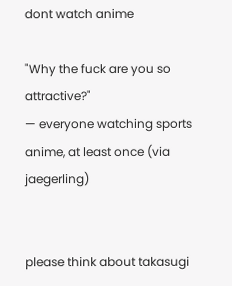dont watch anime

"Why the fuck are you so attractive?"
— everyone watching sports anime, at least once (via jaegerling)


please think about takasugi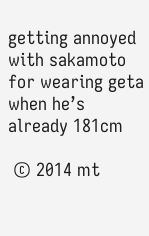getting annoyed with sakamoto for wearing geta when he’s already 181cm

 © 2014 mt